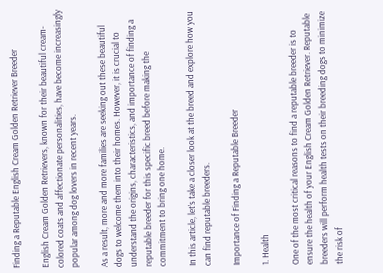Finding a Reputable English Cream Golden Retriever Breeder

English Cream Golden Retrievers, known for their beautiful cream-colored coats and affectionate personalities, have become increasingly popular among dog lovers in recent years.

As a result, more and more families are seeking out these beautiful dogs to welcome them into their homes. However, it is crucial to understand the origins, characteristics, and importance of finding a reputable breeder for this specific breed before making the commitment to bring one home.

In this article, let’s take a closer look at the breed and explore how you can find reputable breeders.

Importance of Finding a Reputable Breeder

1. Health

One of the most critical reasons to find a reputable breeder is to ensure the health of your English Cream Golden Retriever. Reputable breeders will perform health tests on their breeding dogs to minimize the risk of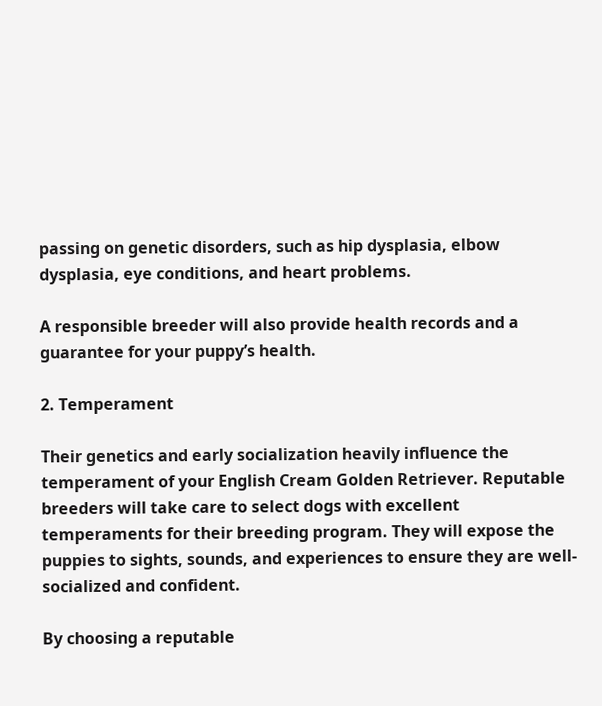passing on genetic disorders, such as hip dysplasia, elbow dysplasia, eye conditions, and heart problems.

A responsible breeder will also provide health records and a guarantee for your puppy’s health.

2. Temperament

Their genetics and early socialization heavily influence the temperament of your English Cream Golden Retriever. Reputable breeders will take care to select dogs with excellent temperaments for their breeding program. They will expose the puppies to sights, sounds, and experiences to ensure they are well-socialized and confident.

By choosing a reputable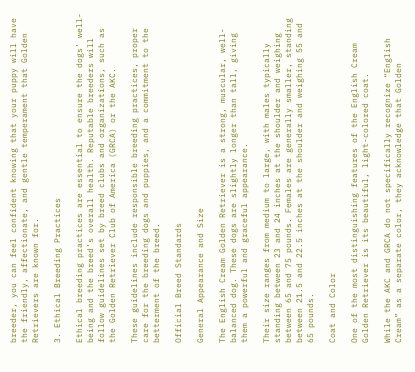breeder, you can feel confident knowing that your puppy will have the friendly, affectionate, and gentle temperament that Golden Retrievers are known for.

3. Ethical Breeding Practices

Ethical breeding practices are essential to ensure the dogs’ well-being and the breed’s overall health. Reputable breeders will follow guidelines set by breed clubs and organizations, such as the Golden Retriever Club of America (GRCA) or the AKC.

These guidelines include responsible breeding practices, proper care for the breeding dogs and puppies, and a commitment to the betterment of the breed.

Official Breed Standards

General Appearance and Size

The English Cream Golden Retriever is a strong, muscular, well-balanced dog. These dogs are slightly longer than tall, giving them a powerful and graceful appearance.

Their size ranges from medium to large, with males typically standing between 23 and 24 inches at the shoulder and weighing between 65 and 75 pounds. Females are generally smaller, standing between 21.5 and 22.5 inches at the shoulder and weighing 55 and 65 pounds.

Coat and Color

One of the most distinguishing features of the English Cream Golden Retriever is its beautiful, light-colored coat.

While the AKC and GRCA do not specifically recognize “English Cream” as a separate color, they acknowledge that Golden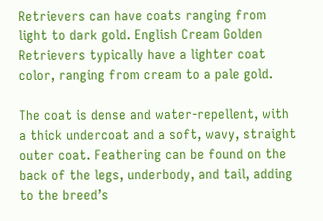Retrievers can have coats ranging from light to dark gold. English Cream Golden Retrievers typically have a lighter coat color, ranging from cream to a pale gold.

The coat is dense and water-repellent, with a thick undercoat and a soft, wavy, straight outer coat. Feathering can be found on the back of the legs, underbody, and tail, adding to the breed’s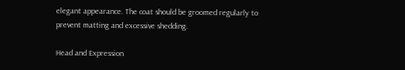elegant appearance. The coat should be groomed regularly to prevent matting and excessive shedding.

Head and Expression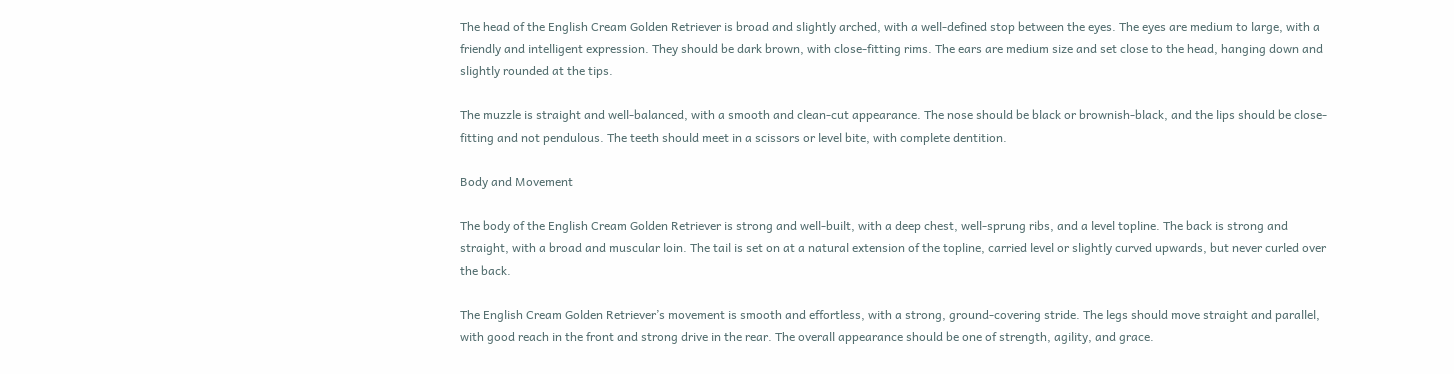The head of the English Cream Golden Retriever is broad and slightly arched, with a well-defined stop between the eyes. The eyes are medium to large, with a friendly and intelligent expression. They should be dark brown, with close-fitting rims. The ears are medium size and set close to the head, hanging down and slightly rounded at the tips.

The muzzle is straight and well-balanced, with a smooth and clean-cut appearance. The nose should be black or brownish-black, and the lips should be close-fitting and not pendulous. The teeth should meet in a scissors or level bite, with complete dentition.

Body and Movement

The body of the English Cream Golden Retriever is strong and well-built, with a deep chest, well-sprung ribs, and a level topline. The back is strong and straight, with a broad and muscular loin. The tail is set on at a natural extension of the topline, carried level or slightly curved upwards, but never curled over the back.

The English Cream Golden Retriever’s movement is smooth and effortless, with a strong, ground-covering stride. The legs should move straight and parallel, with good reach in the front and strong drive in the rear. The overall appearance should be one of strength, agility, and grace.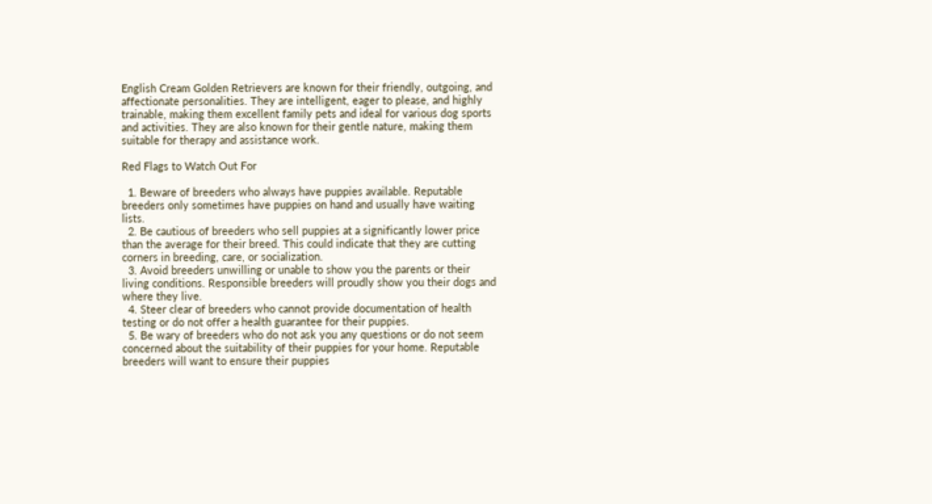English Cream Golden Retrievers are known for their friendly, outgoing, and affectionate personalities. They are intelligent, eager to please, and highly trainable, making them excellent family pets and ideal for various dog sports and activities. They are also known for their gentle nature, making them suitable for therapy and assistance work.

Red Flags to Watch Out For

  1. Beware of breeders who always have puppies available. Reputable breeders only sometimes have puppies on hand and usually have waiting lists.
  2. Be cautious of breeders who sell puppies at a significantly lower price than the average for their breed. This could indicate that they are cutting corners in breeding, care, or socialization.
  3. Avoid breeders unwilling or unable to show you the parents or their living conditions. Responsible breeders will proudly show you their dogs and where they live.
  4. Steer clear of breeders who cannot provide documentation of health testing or do not offer a health guarantee for their puppies.
  5. Be wary of breeders who do not ask you any questions or do not seem concerned about the suitability of their puppies for your home. Reputable breeders will want to ensure their puppies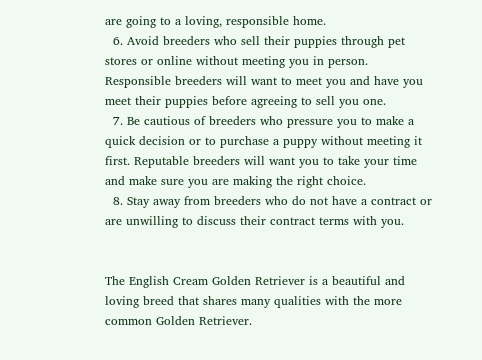are going to a loving, responsible home.
  6. Avoid breeders who sell their puppies through pet stores or online without meeting you in person. Responsible breeders will want to meet you and have you meet their puppies before agreeing to sell you one.
  7. Be cautious of breeders who pressure you to make a quick decision or to purchase a puppy without meeting it first. Reputable breeders will want you to take your time and make sure you are making the right choice.
  8. Stay away from breeders who do not have a contract or are unwilling to discuss their contract terms with you.


The English Cream Golden Retriever is a beautiful and loving breed that shares many qualities with the more common Golden Retriever.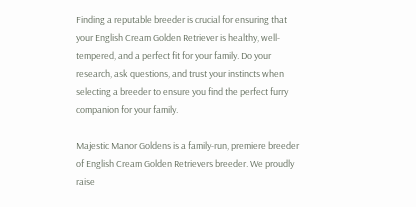Finding a reputable breeder is crucial for ensuring that your English Cream Golden Retriever is healthy, well-tempered, and a perfect fit for your family. Do your research, ask questions, and trust your instincts when selecting a breeder to ensure you find the perfect furry companion for your family.

Majestic Manor Goldens is a family-run, premiere breeder of English Cream Golden Retrievers breeder. We proudly raise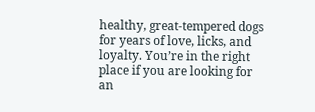healthy, great-tempered dogs for years of love, licks, and loyalty. You’re in the right place if you are looking for an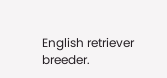English retriever breeder.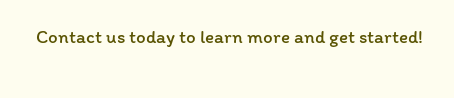Contact us today to learn more and get started!